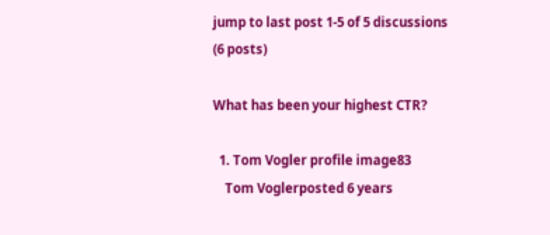jump to last post 1-5 of 5 discussions (6 posts)

What has been your highest CTR?

  1. Tom Vogler profile image83
    Tom Voglerposted 6 years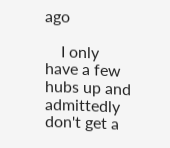ago

    I only have a few hubs up and admittedly don't get a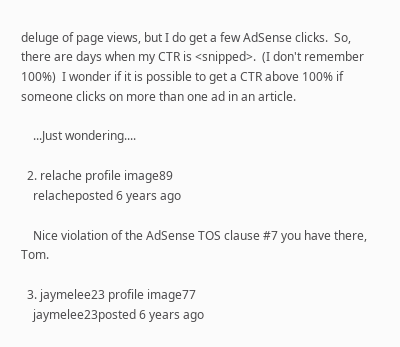deluge of page views, but I do get a few AdSense clicks.  So, there are days when my CTR is <snipped>.  (I don't remember 100%)  I wonder if it is possible to get a CTR above 100% if someone clicks on more than one ad in an article.

    ...Just wondering....

  2. relache profile image89
    relacheposted 6 years ago

    Nice violation of the AdSense TOS clause #7 you have there, Tom.

  3. jaymelee23 profile image77
    jaymelee23posted 6 years ago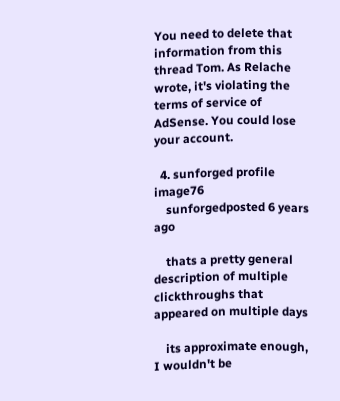You need to delete that information from this thread Tom. As Relache wrote, it's violating the terms of service of AdSense. You could lose your account.

  4. sunforged profile image76
    sunforgedposted 6 years ago

    thats a pretty general description of multiple clickthroughs that appeared on multiple days

    its approximate enough, I wouldn't be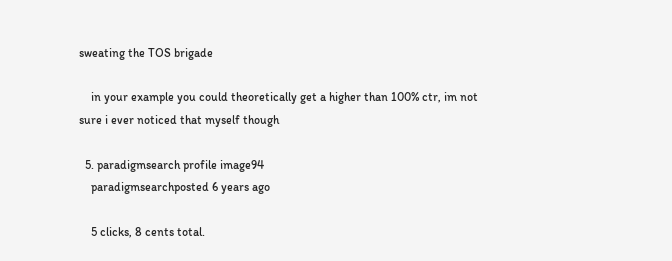sweating the TOS brigade

    in your example you could theoretically get a higher than 100% ctr, im not sure i ever noticed that myself though

  5. paradigmsearch profile image94
    paradigmsearchposted 6 years ago

    5 clicks, 8 cents total.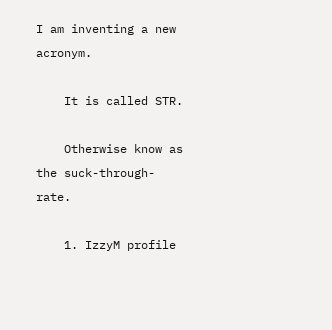I am inventing a new acronym.

    It is called STR.

    Otherwise know as the suck-through-rate.

    1. IzzyM profile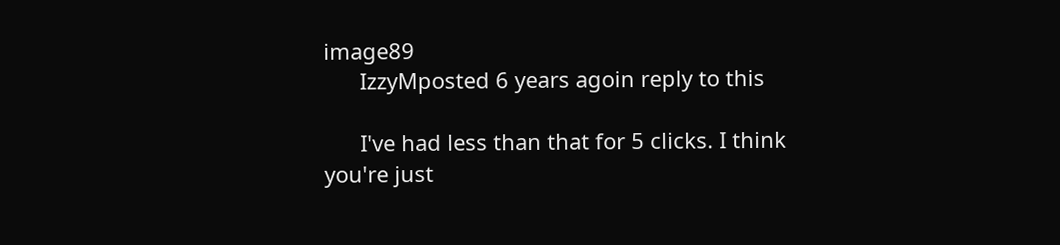image89
      IzzyMposted 6 years agoin reply to this

      I've had less than that for 5 clicks. I think you're just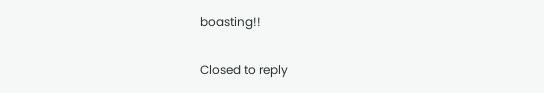boasting!!

Closed to reply